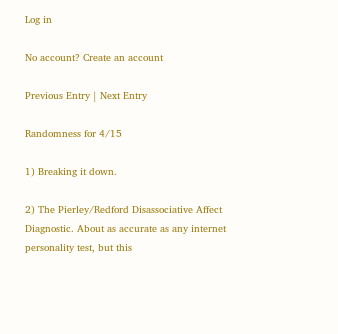Log in

No account? Create an account

Previous Entry | Next Entry

Randomness for 4/15

1) Breaking it down.

2) The Pierley/Redford Disassociative Affect Diagnostic. About as accurate as any internet personality test, but this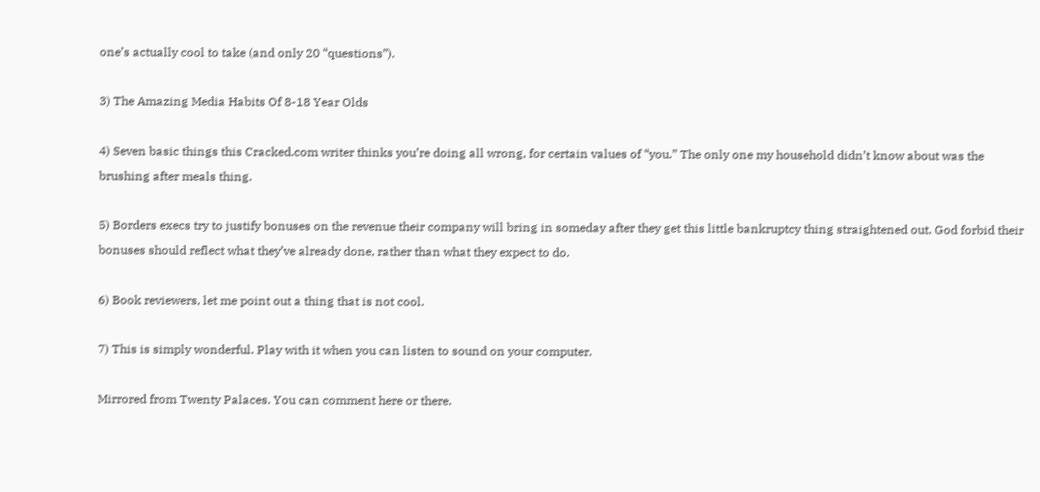one’s actually cool to take (and only 20 “questions”).

3) The Amazing Media Habits Of 8-18 Year Olds

4) Seven basic things this Cracked.com writer thinks you’re doing all wrong, for certain values of “you.” The only one my household didn’t know about was the brushing after meals thing.

5) Borders execs try to justify bonuses on the revenue their company will bring in someday after they get this little bankruptcy thing straightened out. God forbid their bonuses should reflect what they’ve already done, rather than what they expect to do.

6) Book reviewers, let me point out a thing that is not cool.

7) This is simply wonderful. Play with it when you can listen to sound on your computer.

Mirrored from Twenty Palaces. You can comment here or there.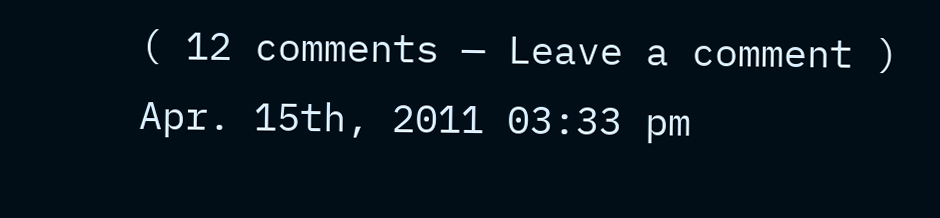( 12 comments — Leave a comment )
Apr. 15th, 2011 03:33 pm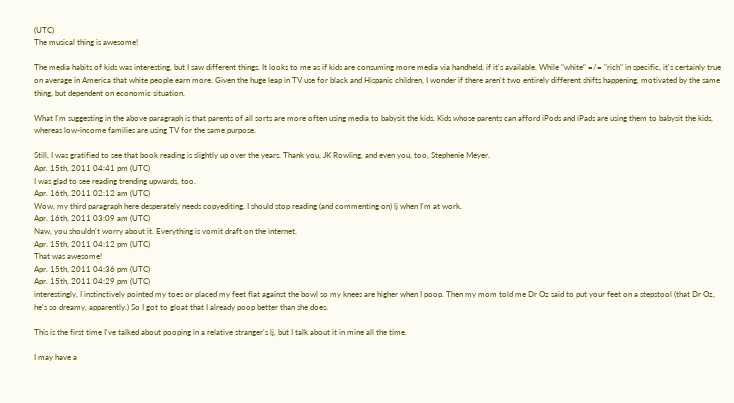(UTC)
The musical thing is awesome!

The media habits of kids was interesting, but I saw different things. It looks to me as if kids are consuming more media via handheld, if it's available. While "white" =/= "rich" in specific, it's certainly true on average in America that white people earn more. Given the huge leap in TV use for black and Hispanic children, I wonder if there aren't two entirely different shifts happening, motivated by the same thing, but dependent on economic situation.

What I'm suggesting in the above paragraph is that parents of all sorts are more often using media to babysit the kids. Kids whose parents can afford iPods and iPads are using them to babysit the kids, whereas low-income families are using TV for the same purpose.

Still, I was gratified to see that book reading is slightly up over the years. Thank you, JK Rowling, and even you, too, Stephenie Meyer.
Apr. 15th, 2011 04:41 pm (UTC)
I was glad to see reading trending upwards, too.
Apr. 16th, 2011 02:12 am (UTC)
Wow, my third paragraph here desperately needs copyediting. I should stop reading (and commenting on) lj when I'm at work.
Apr. 16th, 2011 03:09 am (UTC)
Naw, you shouldn't worry about it. Everything is vomit draft on the internet.
Apr. 15th, 2011 04:12 pm (UTC)
That was awesome!
Apr. 15th, 2011 04:36 pm (UTC)
Apr. 15th, 2011 04:29 pm (UTC)
interestingly, I instinctively pointed my toes or placed my feet flat against the bowl so my knees are higher when I poop. Then my mom told me Dr Oz said to put your feet on a stepstool (that Dr Oz, he's so dreamy, apparently.) So I got to gloat that I already poop better than she does.

This is the first time I've talked about pooping in a relative stranger's lj, but I talk about it in mine all the time.

I may have a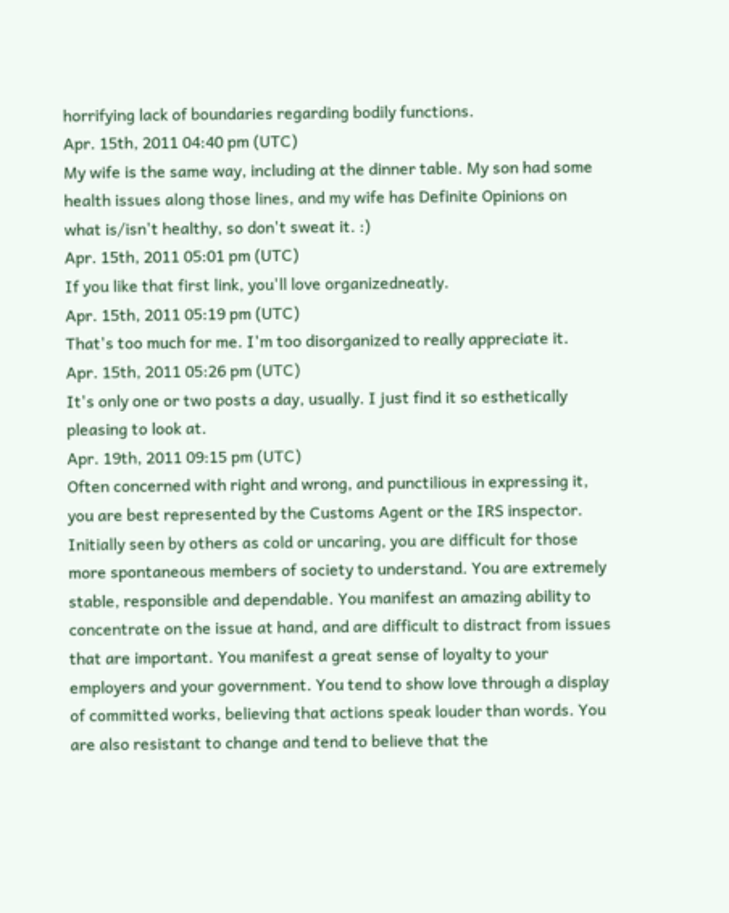horrifying lack of boundaries regarding bodily functions.
Apr. 15th, 2011 04:40 pm (UTC)
My wife is the same way, including at the dinner table. My son had some health issues along those lines, and my wife has Definite Opinions on what is/isn't healthy, so don't sweat it. :)
Apr. 15th, 2011 05:01 pm (UTC)
If you like that first link, you'll love organizedneatly.
Apr. 15th, 2011 05:19 pm (UTC)
That's too much for me. I'm too disorganized to really appreciate it.
Apr. 15th, 2011 05:26 pm (UTC)
It's only one or two posts a day, usually. I just find it so esthetically pleasing to look at.
Apr. 19th, 2011 09:15 pm (UTC)
Often concerned with right and wrong, and punctilious in expressing it, you are best represented by the Customs Agent or the IRS inspector. Initially seen by others as cold or uncaring, you are difficult for those more spontaneous members of society to understand. You are extremely stable, responsible and dependable. You manifest an amazing ability to concentrate on the issue at hand, and are difficult to distract from issues that are important. You manifest a great sense of loyalty to your employers and your government. You tend to show love through a display of committed works, believing that actions speak louder than words. You are also resistant to change and tend to believe that the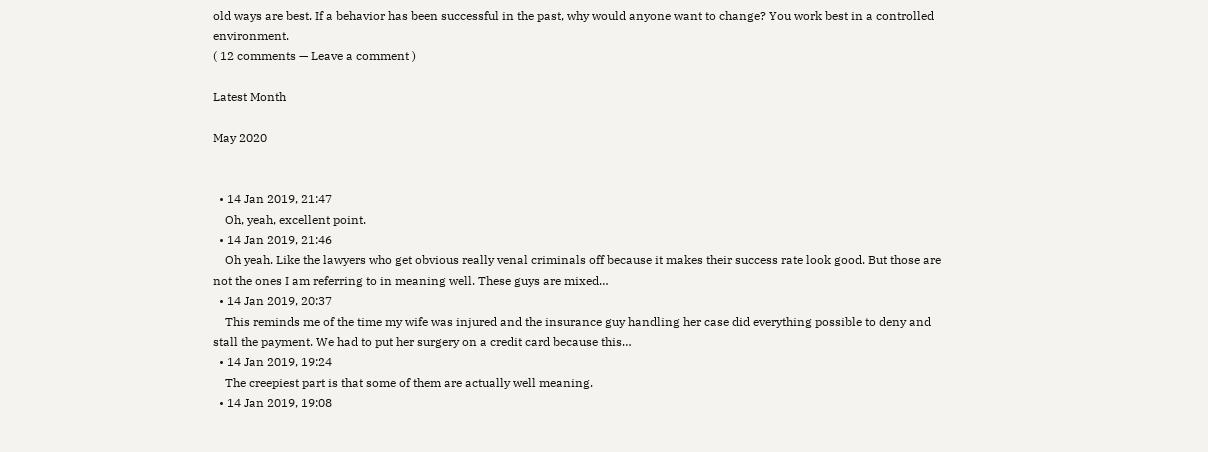old ways are best. If a behavior has been successful in the past, why would anyone want to change? You work best in a controlled environment.
( 12 comments — Leave a comment )

Latest Month

May 2020


  • 14 Jan 2019, 21:47
    Oh, yeah, excellent point.
  • 14 Jan 2019, 21:46
    Oh yeah. Like the lawyers who get obvious really venal criminals off because it makes their success rate look good. But those are not the ones I am referring to in meaning well. These guys are mixed…
  • 14 Jan 2019, 20:37
    This reminds me of the time my wife was injured and the insurance guy handling her case did everything possible to deny and stall the payment. We had to put her surgery on a credit card because this…
  • 14 Jan 2019, 19:24
    The creepiest part is that some of them are actually well meaning.
  • 14 Jan 2019, 19:08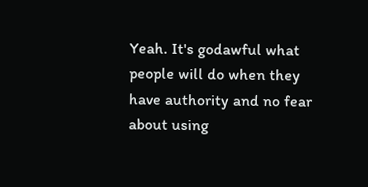Yeah. It's godawful what people will do when they have authority and no fear about using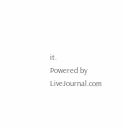it.
Powered by LiveJournal.com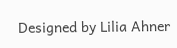Designed by Lilia Ahner